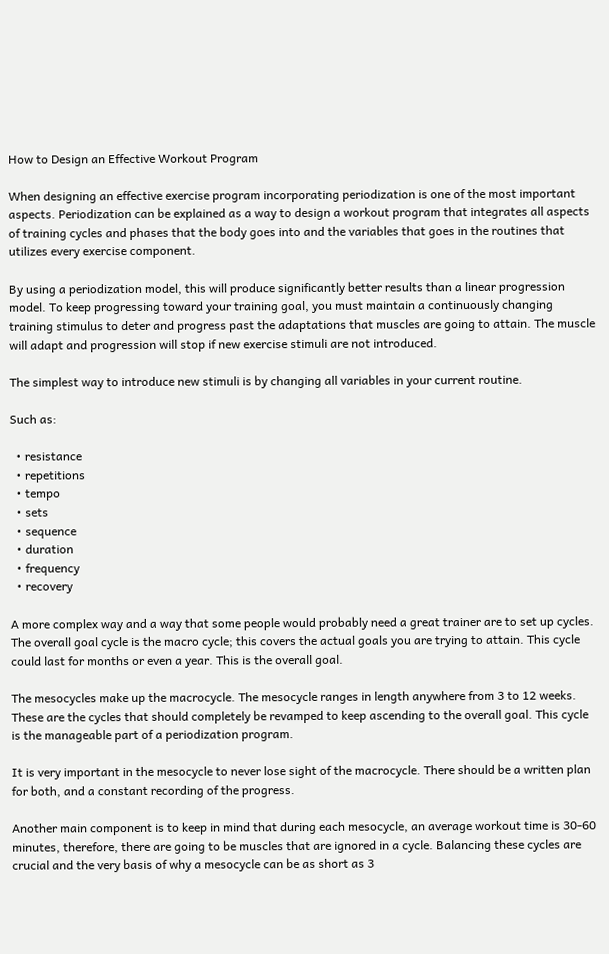How to Design an Effective Workout Program

When designing an effective exercise program incorporating periodization is one of the most important aspects. Periodization can be explained as a way to design a workout program that integrates all aspects of training cycles and phases that the body goes into and the variables that goes in the routines that utilizes every exercise component.

By using a periodization model, this will produce significantly better results than a linear progression model. To keep progressing toward your training goal, you must maintain a continuously changing training stimulus to deter and progress past the adaptations that muscles are going to attain. The muscle will adapt and progression will stop if new exercise stimuli are not introduced.

The simplest way to introduce new stimuli is by changing all variables in your current routine.

Such as:

  • resistance
  • repetitions
  • tempo
  • sets
  • sequence
  • duration
  • frequency
  • recovery

A more complex way and a way that some people would probably need a great trainer are to set up cycles. The overall goal cycle is the macro cycle; this covers the actual goals you are trying to attain. This cycle could last for months or even a year. This is the overall goal.

The mesocycles make up the macrocycle. The mesocycle ranges in length anywhere from 3 to 12 weeks. These are the cycles that should completely be revamped to keep ascending to the overall goal. This cycle is the manageable part of a periodization program.

It is very important in the mesocycle to never lose sight of the macrocycle. There should be a written plan for both, and a constant recording of the progress.

Another main component is to keep in mind that during each mesocycle, an average workout time is 30-60 minutes, therefore, there are going to be muscles that are ignored in a cycle. Balancing these cycles are crucial and the very basis of why a mesocycle can be as short as 3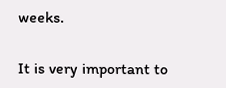weeks.

It is very important to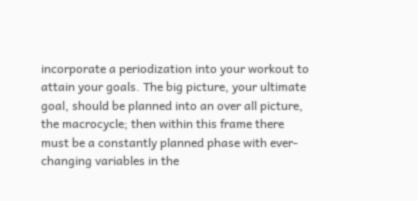incorporate a periodization into your workout to attain your goals. The big picture, your ultimate goal, should be planned into an over all picture, the macrocycle; then within this frame there must be a constantly planned phase with ever-changing variables in the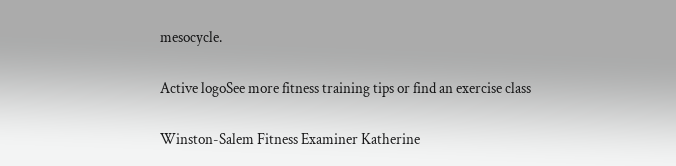mesocycle.

Active logoSee more fitness training tips or find an exercise class

Winston-Salem Fitness Examiner Katherine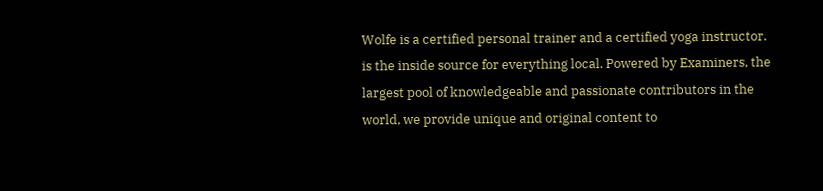Wolfe is a certified personal trainer and a certified yoga instructor. is the inside source for everything local. Powered by Examiners, the largest pool of knowledgeable and passionate contributors in the world, we provide unique and original content to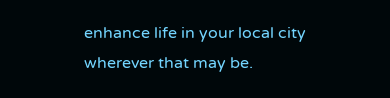enhance life in your local city wherever that may be.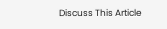Discuss This Article